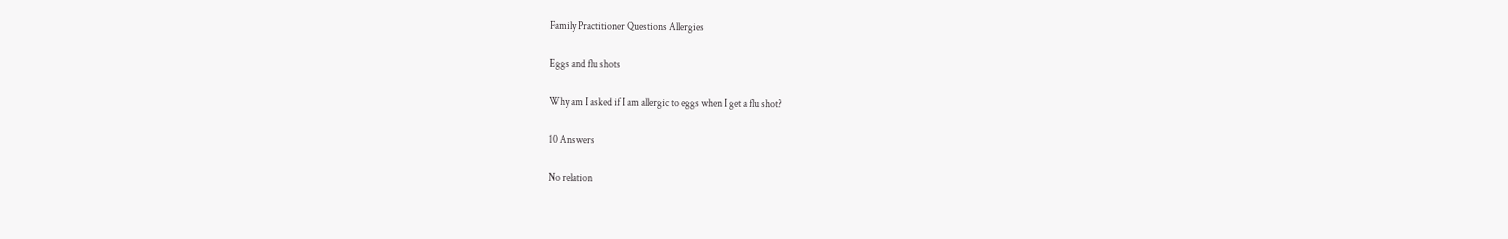Family Practitioner Questions Allergies

Eggs and flu shots

Why am I asked if I am allergic to eggs when I get a flu shot?

10 Answers

No relation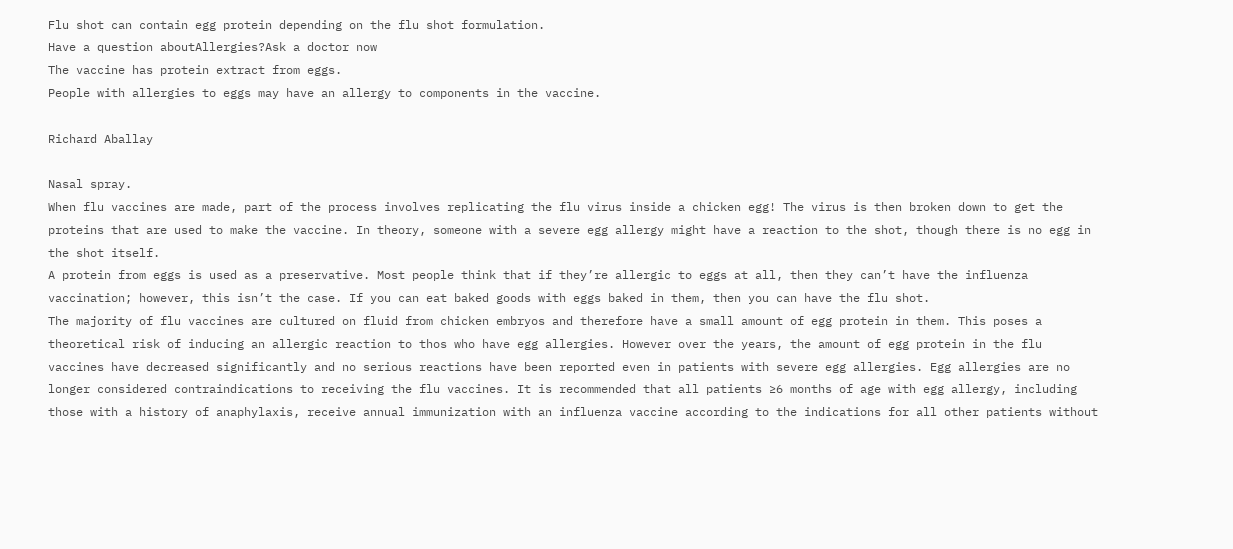Flu shot can contain egg protein depending on the flu shot formulation.
Have a question aboutAllergies?Ask a doctor now
The vaccine has protein extract from eggs.
People with allergies to eggs may have an allergy to components in the vaccine.

Richard Aballay

Nasal spray.
When flu vaccines are made, part of the process involves replicating the flu virus inside a chicken egg! The virus is then broken down to get the proteins that are used to make the vaccine. In theory, someone with a severe egg allergy might have a reaction to the shot, though there is no egg in the shot itself.
A protein from eggs is used as a preservative. Most people think that if they’re allergic to eggs at all, then they can’t have the influenza vaccination; however, this isn’t the case. If you can eat baked goods with eggs baked in them, then you can have the flu shot.
The majority of flu vaccines are cultured on fluid from chicken embryos and therefore have a small amount of egg protein in them. This poses a theoretical risk of inducing an allergic reaction to thos who have egg allergies. However over the years, the amount of egg protein in the flu vaccines have decreased significantly and no serious reactions have been reported even in patients with severe egg allergies. Egg allergies are no longer considered contraindications to receiving the flu vaccines. It is recommended that all patients ≥6 months of age with egg allergy, including those with a history of anaphylaxis, receive annual immunization with an influenza vaccine according to the indications for all other patients without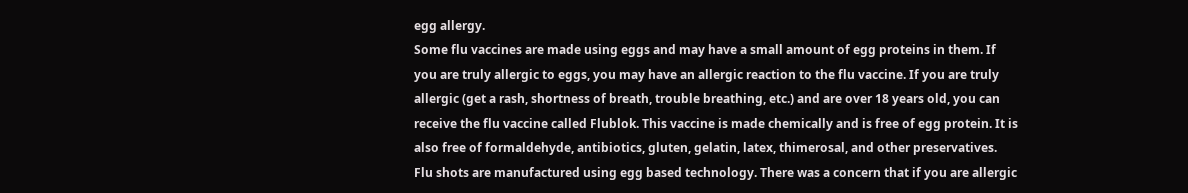egg allergy.
Some flu vaccines are made using eggs and may have a small amount of egg proteins in them. If you are truly allergic to eggs, you may have an allergic reaction to the flu vaccine. If you are truly allergic (get a rash, shortness of breath, trouble breathing, etc.) and are over 18 years old, you can receive the flu vaccine called Flublok. This vaccine is made chemically and is free of egg protein. It is also free of formaldehyde, antibiotics, gluten, gelatin, latex, thimerosal, and other preservatives.
Flu shots are manufactured using egg based technology. There was a concern that if you are allergic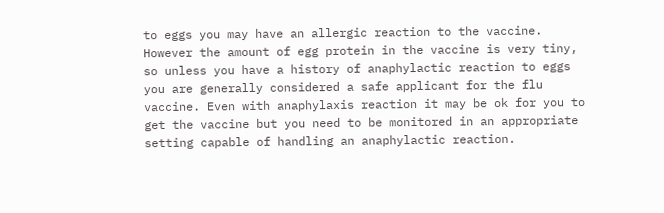to eggs you may have an allergic reaction to the vaccine. However the amount of egg protein in the vaccine is very tiny, so unless you have a history of anaphylactic reaction to eggs you are generally considered a safe applicant for the flu vaccine. Even with anaphylaxis reaction it may be ok for you to get the vaccine but you need to be monitored in an appropriate setting capable of handling an anaphylactic reaction.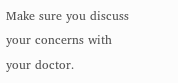Make sure you discuss your concerns with your doctor.